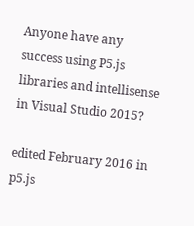Anyone have any success using P5.js libraries and intellisense in Visual Studio 2015?

edited February 2016 in p5.js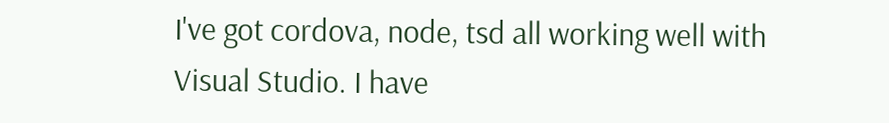I've got cordova, node, tsd all working well with Visual Studio. I have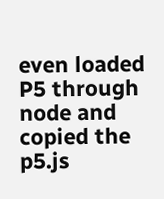even loaded P5 through node and copied the p5.js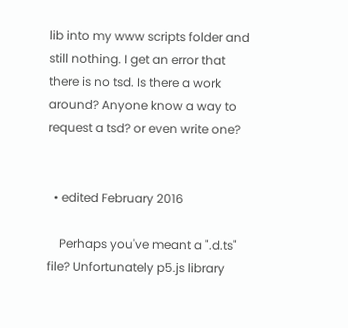lib into my www scripts folder and still nothing. I get an error that there is no tsd. Is there a work around? Anyone know a way to request a tsd? or even write one?


  • edited February 2016

    Perhaps you've meant a ".d.ts" file? Unfortunately p5.js library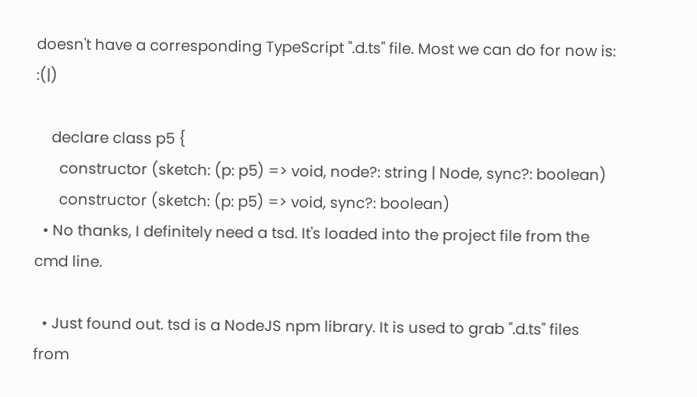doesn't have a corresponding TypeScript ".d.ts" file. Most we can do for now is: :(|)

    declare class p5 {
      constructor (sketch: (p: p5) => void, node?: string | Node, sync?: boolean)
      constructor (sketch: (p: p5) => void, sync?: boolean)
  • No thanks, I definitely need a tsd. It's loaded into the project file from the cmd line.

  • Just found out. tsd is a NodeJS npm library. It is used to grab ".d.ts" files from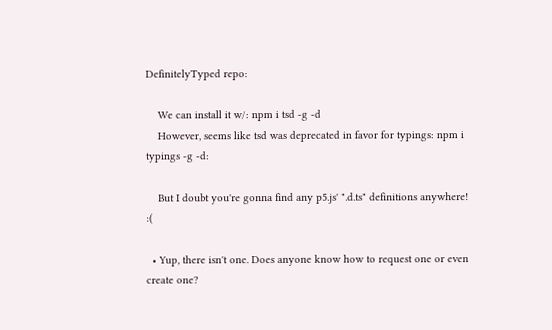DefinitelyTyped repo:

    We can install it w/: npm i tsd -g -d
    However, seems like tsd was deprecated in favor for typings: npm i typings -g -d:

    But I doubt you're gonna find any p5.js' ".d.ts" definitions anywhere! :(

  • Yup, there isn't one. Does anyone know how to request one or even create one?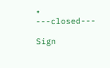• ---closed---

Sign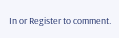In or Register to comment.